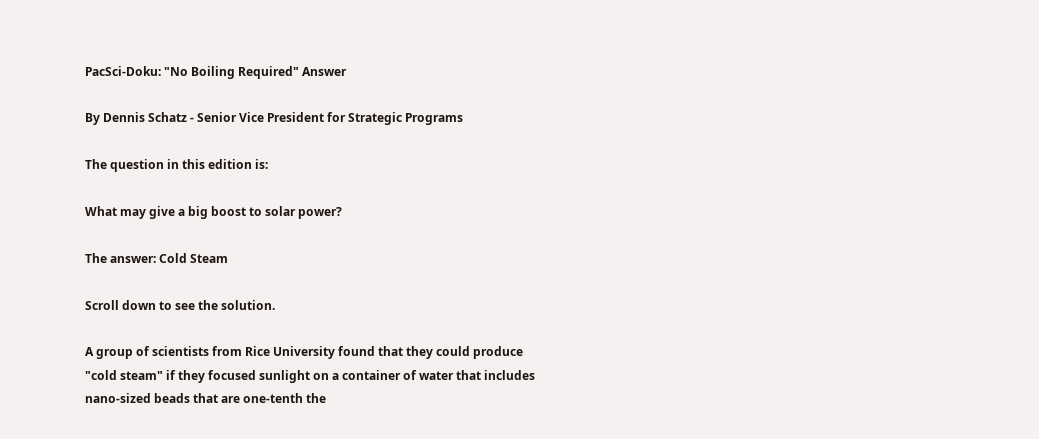PacSci-Doku: "No Boiling Required" Answer

By Dennis Schatz - Senior Vice President for Strategic Programs

The question in this edition is:

What may give a big boost to solar power?

The answer: Cold Steam

Scroll down to see the solution.

A group of scientists from Rice University found that they could produce "cold steam" if they focused sunlight on a container of water that includes nano-sized beads that are one-tenth the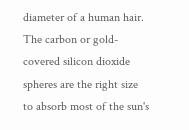diameter of a human hair. The carbon or gold-covered silicon dioxide spheres are the right size to absorb most of the sun's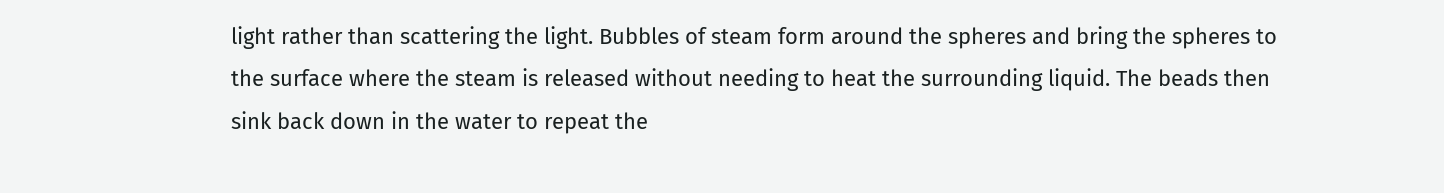light rather than scattering the light. Bubbles of steam form around the spheres and bring the spheres to the surface where the steam is released without needing to heat the surrounding liquid. The beads then sink back down in the water to repeat the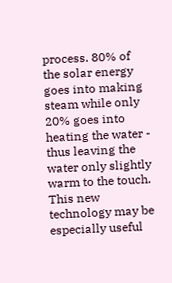process. 80% of the solar energy goes into making steam while only 20% goes into heating the water - thus leaving the water only slightly warm to the touch. This new technology may be especially useful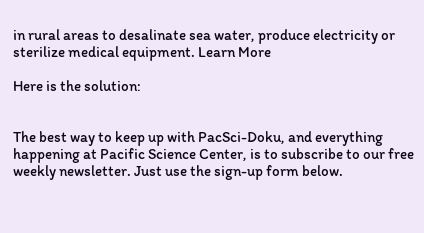in rural areas to desalinate sea water, produce electricity or sterilize medical equipment. Learn More

Here is the solution:


The best way to keep up with PacSci-Doku, and everything happening at Pacific Science Center, is to subscribe to our free weekly newsletter. Just use the sign-up form below.